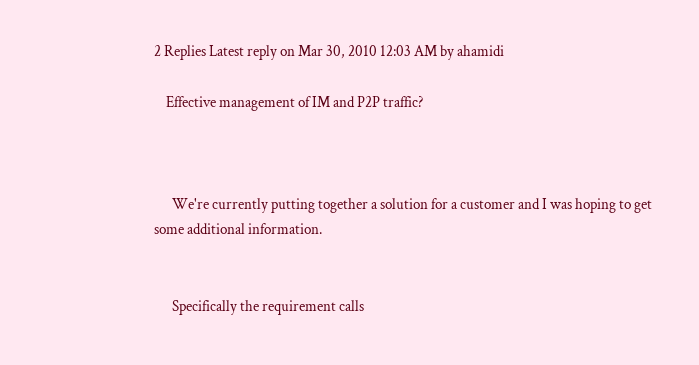2 Replies Latest reply on Mar 30, 2010 12:03 AM by ahamidi

    Effective management of IM and P2P traffic?



      We're currently putting together a solution for a customer and I was hoping to get some additional information.


      Specifically the requirement calls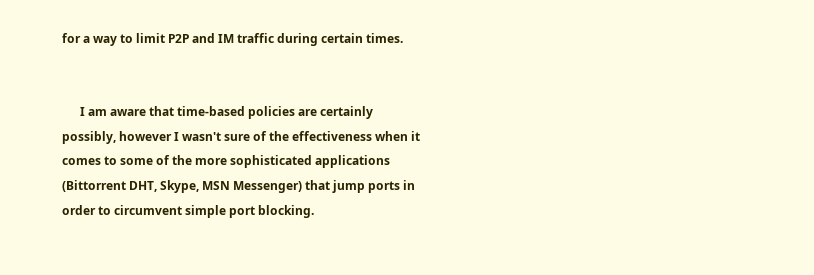for a way to limit P2P and IM traffic during certain times.


      I am aware that time-based policies are certainly possibly, however I wasn't sure of the effectiveness when it comes to some of the more sophisticated applications (Bittorrent DHT, Skype, MSN Messenger) that jump ports in order to circumvent simple port blocking.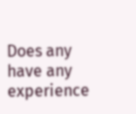Does any have any experience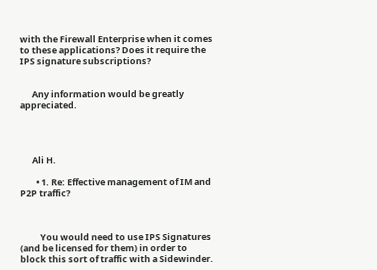with the Firewall Enterprise when it comes to these applications? Does it require the IPS signature subscriptions?


      Any information would be greatly appreciated.




      Ali H.

        • 1. Re: Effective management of IM and P2P traffic?



          You would need to use IPS Signatures (and be licensed for them) in order to block this sort of traffic with a Sidewinder.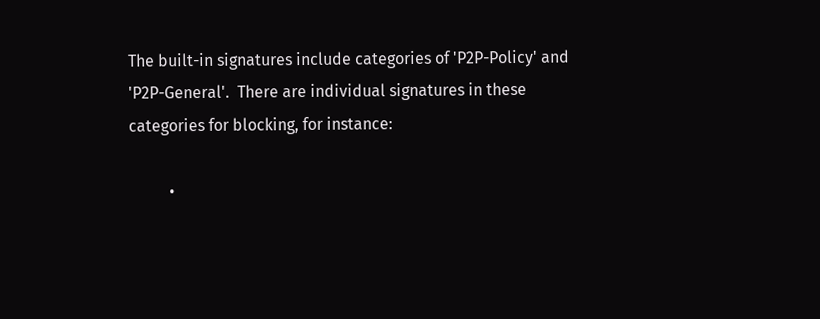The built-in signatures include categories of 'P2P-Policy' and 'P2P-General'.  There are individual signatures in these categories for blocking, for instance:

          •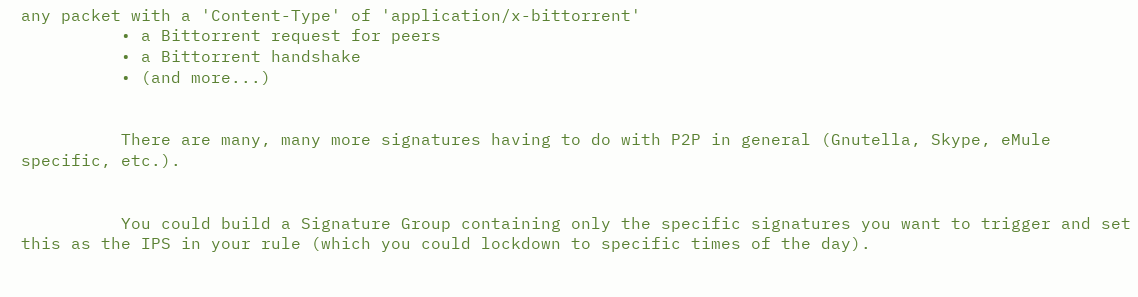any packet with a 'Content-Type' of 'application/x-bittorrent'
          • a Bittorrent request for peers
          • a Bittorrent handshake
          • (and more...)


          There are many, many more signatures having to do with P2P in general (Gnutella, Skype, eMule specific, etc.).


          You could build a Signature Group containing only the specific signatures you want to trigger and set this as the IPS in your rule (which you could lockdown to specific times of the day).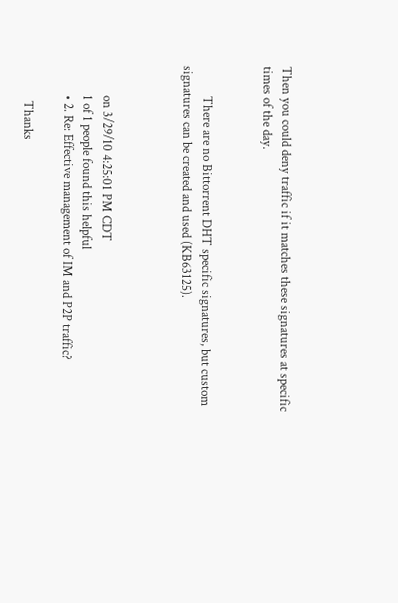Then you could deny traffic if it matches these signatures at specific times of the day.


          There are no Bittorrent DHT specific signatures, but custom signatures can be created and used (KB63125).



          on 3/29/10 4:25:01 PM CDT
          1 of 1 people found this helpful
          • 2. Re: Effective management of IM and P2P traffic?

            Thanks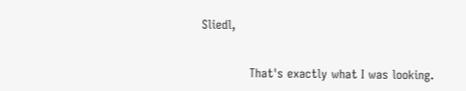Sliedl,


            That's exactly what I was looking.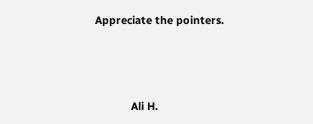Appreciate the pointers.




            Ali H.